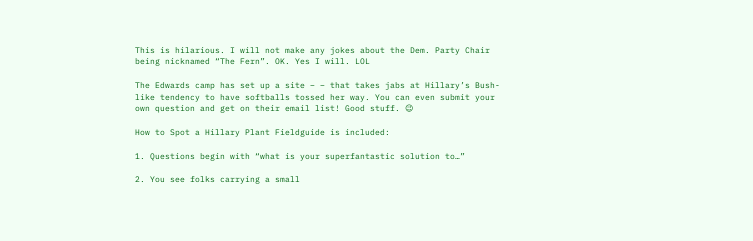This is hilarious. I will not make any jokes about the Dem. Party Chair being nicknamed “The Fern”. OK. Yes I will. LOL

The Edwards camp has set up a site – – that takes jabs at Hillary’s Bush-like tendency to have softballs tossed her way. You can even submit your own question and get on their email list! Good stuff. 😉

How to Spot a Hillary Plant Fieldguide is included:

1. Questions begin with “what is your superfantastic solution to…”

2. You see folks carrying a small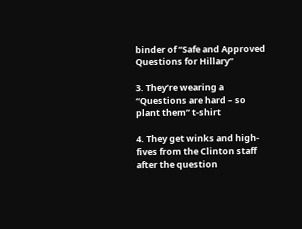binder of “Safe and Approved Questions for Hillary”

3. They’re wearing a “Questions are hard – so plant them” t-shirt

4. They get winks and high-fives from the Clinton staff after the question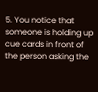5. You notice that someone is holding up cue cards in front of the person asking the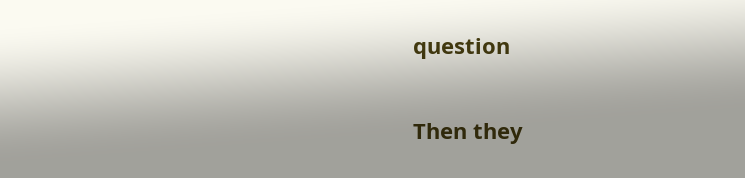question


Then they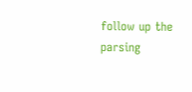follow up the parsing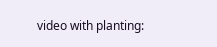video with planting: